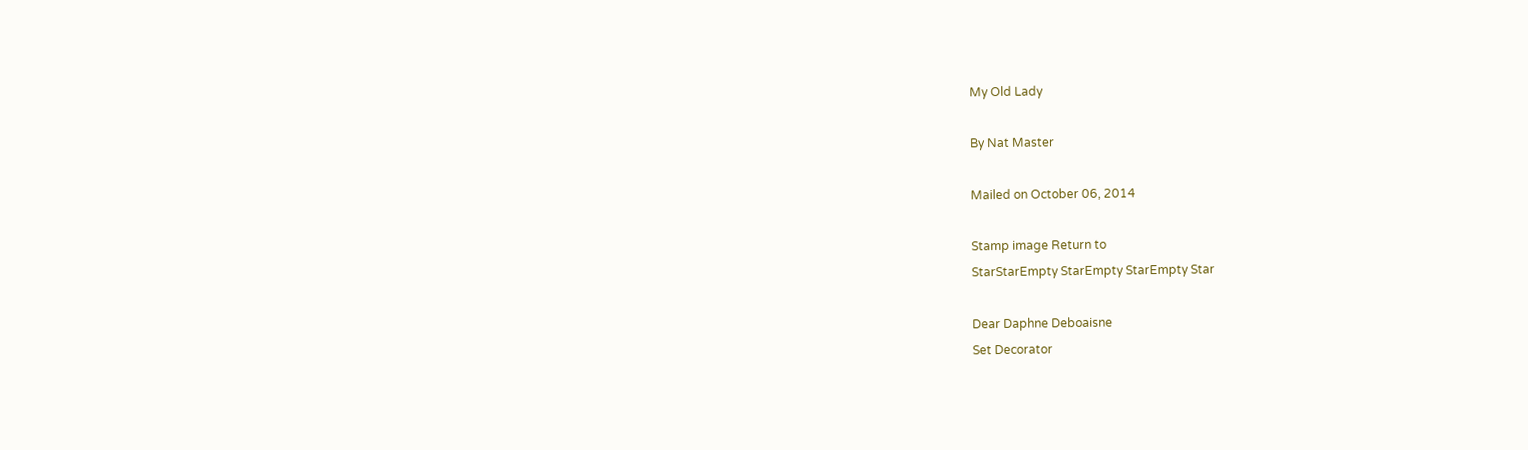My Old Lady

By Nat Master

Mailed on October 06, 2014

Stamp image Return to
StarStarEmpty StarEmpty StarEmpty Star

Dear Daphne Deboaisne
Set Decorator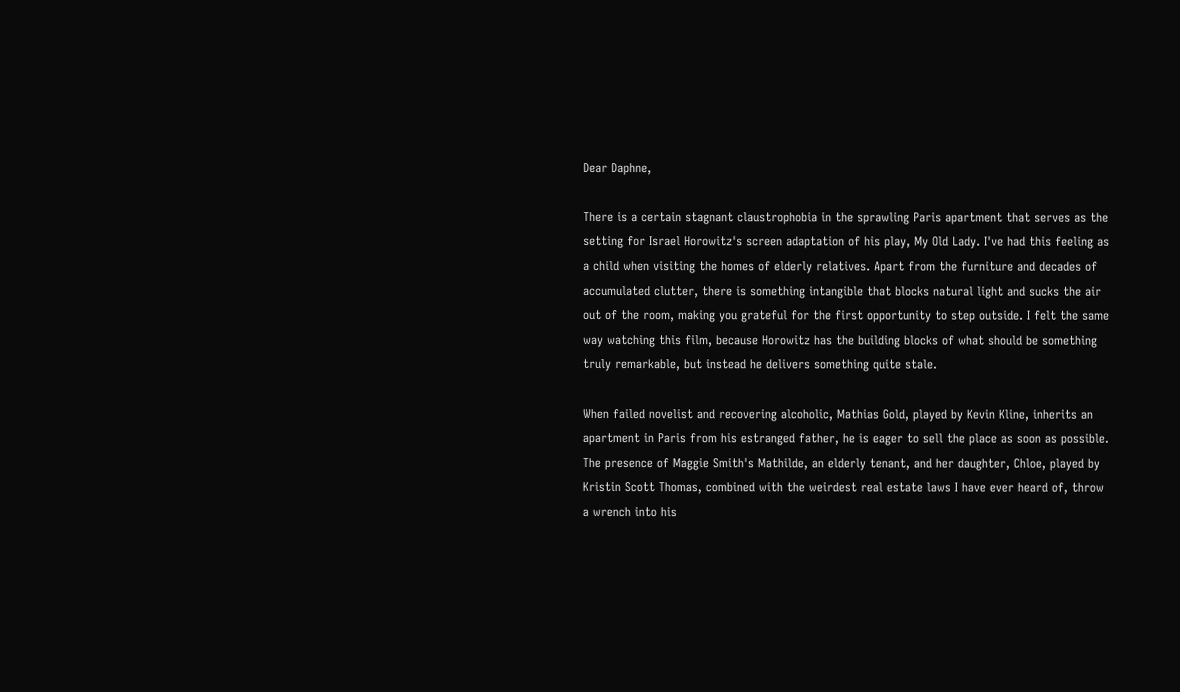Dear Daphne,

There is a certain stagnant claustrophobia in the sprawling Paris apartment that serves as the setting for Israel Horowitz's screen adaptation of his play, My Old Lady. I've had this feeling as a child when visiting the homes of elderly relatives. Apart from the furniture and decades of accumulated clutter, there is something intangible that blocks natural light and sucks the air out of the room, making you grateful for the first opportunity to step outside. I felt the same way watching this film, because Horowitz has the building blocks of what should be something truly remarkable, but instead he delivers something quite stale.

When failed novelist and recovering alcoholic, Mathias Gold, played by Kevin Kline, inherits an apartment in Paris from his estranged father, he is eager to sell the place as soon as possible. The presence of Maggie Smith's Mathilde, an elderly tenant, and her daughter, Chloe, played by Kristin Scott Thomas, combined with the weirdest real estate laws I have ever heard of, throw a wrench into his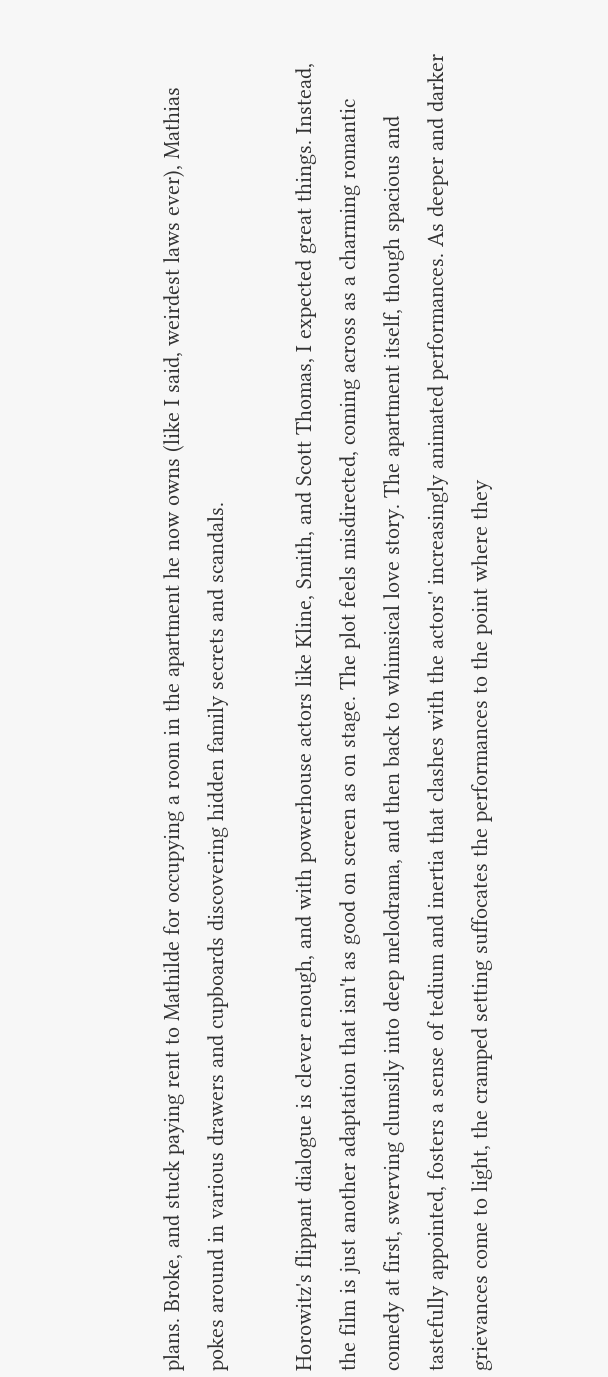plans. Broke, and stuck paying rent to Mathilde for occupying a room in the apartment he now owns (like I said, weirdest laws ever), Mathias pokes around in various drawers and cupboards discovering hidden family secrets and scandals.

Horowitz's flippant dialogue is clever enough, and with powerhouse actors like Kline, Smith, and Scott Thomas, I expected great things. Instead, the film is just another adaptation that isn't as good on screen as on stage. The plot feels misdirected, coming across as a charming romantic comedy at first, swerving clumsily into deep melodrama, and then back to whimsical love story. The apartment itself, though spacious and tastefully appointed, fosters a sense of tedium and inertia that clashes with the actors' increasingly animated performances. As deeper and darker grievances come to light, the cramped setting suffocates the performances to the point where they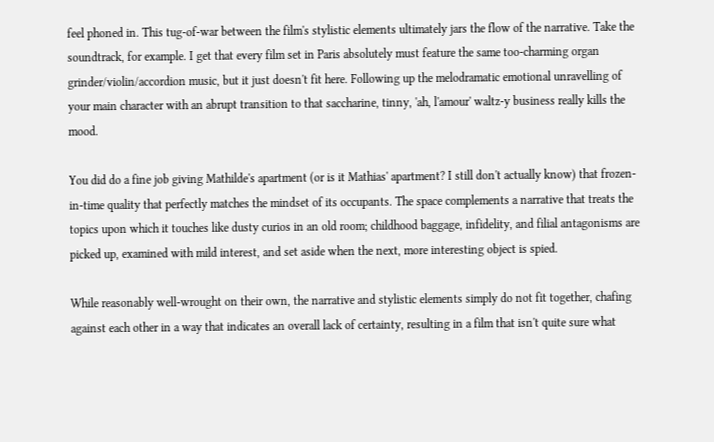feel phoned in. This tug-of-war between the film's stylistic elements ultimately jars the flow of the narrative. Take the soundtrack, for example. I get that every film set in Paris absolutely must feature the same too-charming organ grinder/violin/accordion music, but it just doesn't fit here. Following up the melodramatic emotional unravelling of your main character with an abrupt transition to that saccharine, tinny, 'ah, l'amour' waltz-y business really kills the mood.

You did do a fine job giving Mathilde's apartment (or is it Mathias' apartment? I still don't actually know) that frozen-in-time quality that perfectly matches the mindset of its occupants. The space complements a narrative that treats the topics upon which it touches like dusty curios in an old room; childhood baggage, infidelity, and filial antagonisms are picked up, examined with mild interest, and set aside when the next, more interesting object is spied.

While reasonably well-wrought on their own, the narrative and stylistic elements simply do not fit together, chafing against each other in a way that indicates an overall lack of certainty, resulting in a film that isn't quite sure what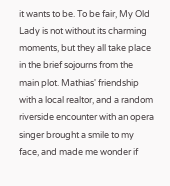it wants to be. To be fair, My Old Lady is not without its charming moments, but they all take place in the brief sojourns from the main plot. Mathias' friendship with a local realtor, and a random riverside encounter with an opera singer brought a smile to my face, and made me wonder if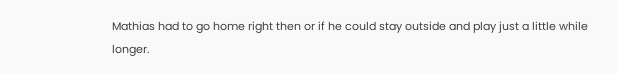Mathias had to go home right then or if he could stay outside and play just a little while longer.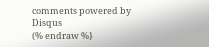comments powered by Disqus
(% endraw %}